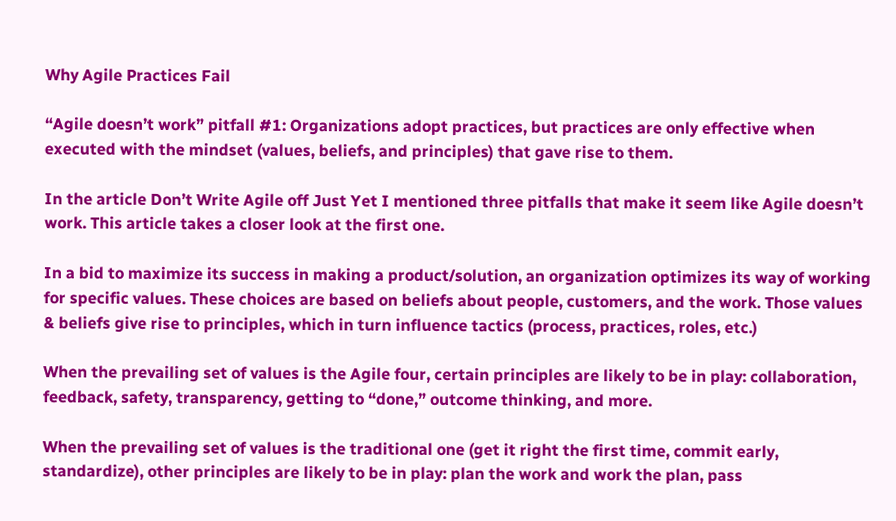Why Agile Practices Fail

“Agile doesn’t work” pitfall #1: Organizations adopt practices, but practices are only effective when executed with the mindset (values, beliefs, and principles) that gave rise to them.

In the article Don’t Write Agile off Just Yet I mentioned three pitfalls that make it seem like Agile doesn’t work. This article takes a closer look at the first one.

In a bid to maximize its success in making a product/solution, an organization optimizes its way of working for specific values. These choices are based on beliefs about people, customers, and the work. Those values & beliefs give rise to principles, which in turn influence tactics (process, practices, roles, etc.)

When the prevailing set of values is the Agile four, certain principles are likely to be in play: collaboration, feedback, safety, transparency, getting to “done,” outcome thinking, and more.

When the prevailing set of values is the traditional one (get it right the first time, commit early, standardize), other principles are likely to be in play: plan the work and work the plan, pass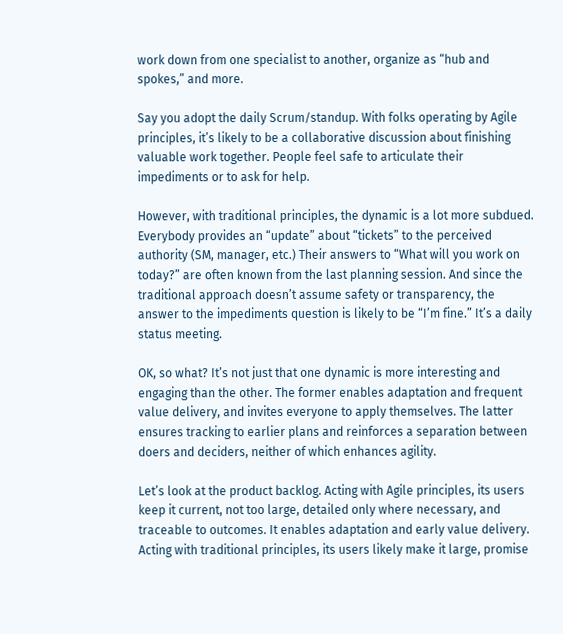work down from one specialist to another, organize as “hub and spokes,” and more.

Say you adopt the daily Scrum/standup. With folks operating by Agile principles, it’s likely to be a collaborative discussion about finishing valuable work together. People feel safe to articulate their impediments or to ask for help.

However, with traditional principles, the dynamic is a lot more subdued. Everybody provides an “update” about “tickets” to the perceived authority (SM, manager, etc.) Their answers to “What will you work on today?” are often known from the last planning session. And since the traditional approach doesn’t assume safety or transparency, the answer to the impediments question is likely to be “I’m fine.” It’s a daily status meeting.

OK, so what? It’s not just that one dynamic is more interesting and engaging than the other. The former enables adaptation and frequent value delivery, and invites everyone to apply themselves. The latter ensures tracking to earlier plans and reinforces a separation between doers and deciders, neither of which enhances agility.

Let’s look at the product backlog. Acting with Agile principles, its users keep it current, not too large, detailed only where necessary, and traceable to outcomes. It enables adaptation and early value delivery. Acting with traditional principles, its users likely make it large, promise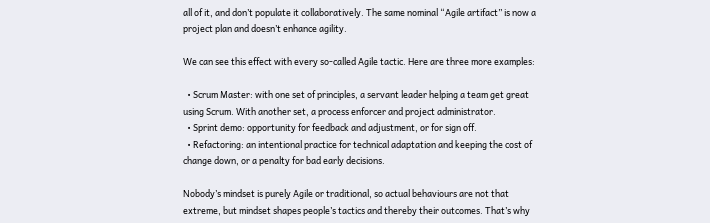all of it, and don’t populate it collaboratively. The same nominal “Agile artifact” is now a project plan and doesn’t enhance agility.

We can see this effect with every so-called Agile tactic. Here are three more examples:

  • Scrum Master: with one set of principles, a servant leader helping a team get great using Scrum. With another set, a process enforcer and project administrator.
  • Sprint demo: opportunity for feedback and adjustment, or for sign off.
  • Refactoring: an intentional practice for technical adaptation and keeping the cost of change down, or a penalty for bad early decisions.

Nobody’s mindset is purely Agile or traditional, so actual behaviours are not that extreme, but mindset shapes people’s tactics and thereby their outcomes. That’s why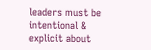leaders must be intentional & explicit about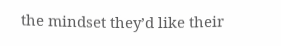the mindset they’d like their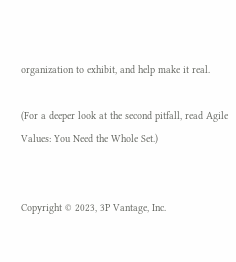organization to exhibit, and help make it real.

(For a deeper look at the second pitfall, read Agile Values: You Need the Whole Set.)


Copyright © 2023, 3P Vantage, Inc.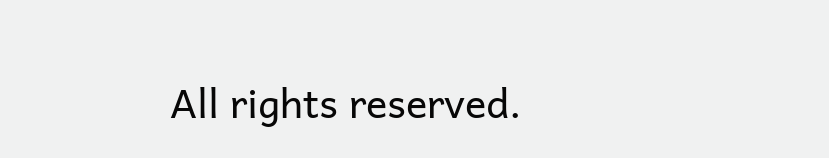All rights reserved.